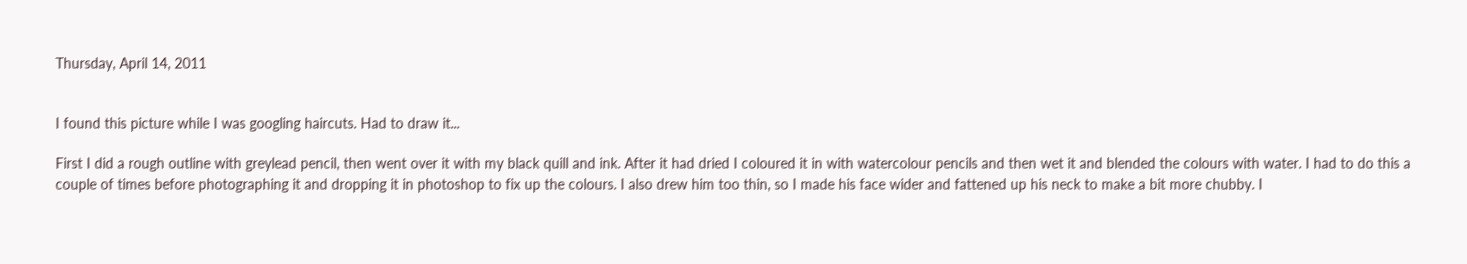Thursday, April 14, 2011


I found this picture while I was googling haircuts. Had to draw it...

First I did a rough outline with greylead pencil, then went over it with my black quill and ink. After it had dried I coloured it in with watercolour pencils and then wet it and blended the colours with water. I had to do this a couple of times before photographing it and dropping it in photoshop to fix up the colours. I also drew him too thin, so I made his face wider and fattened up his neck to make a bit more chubby. I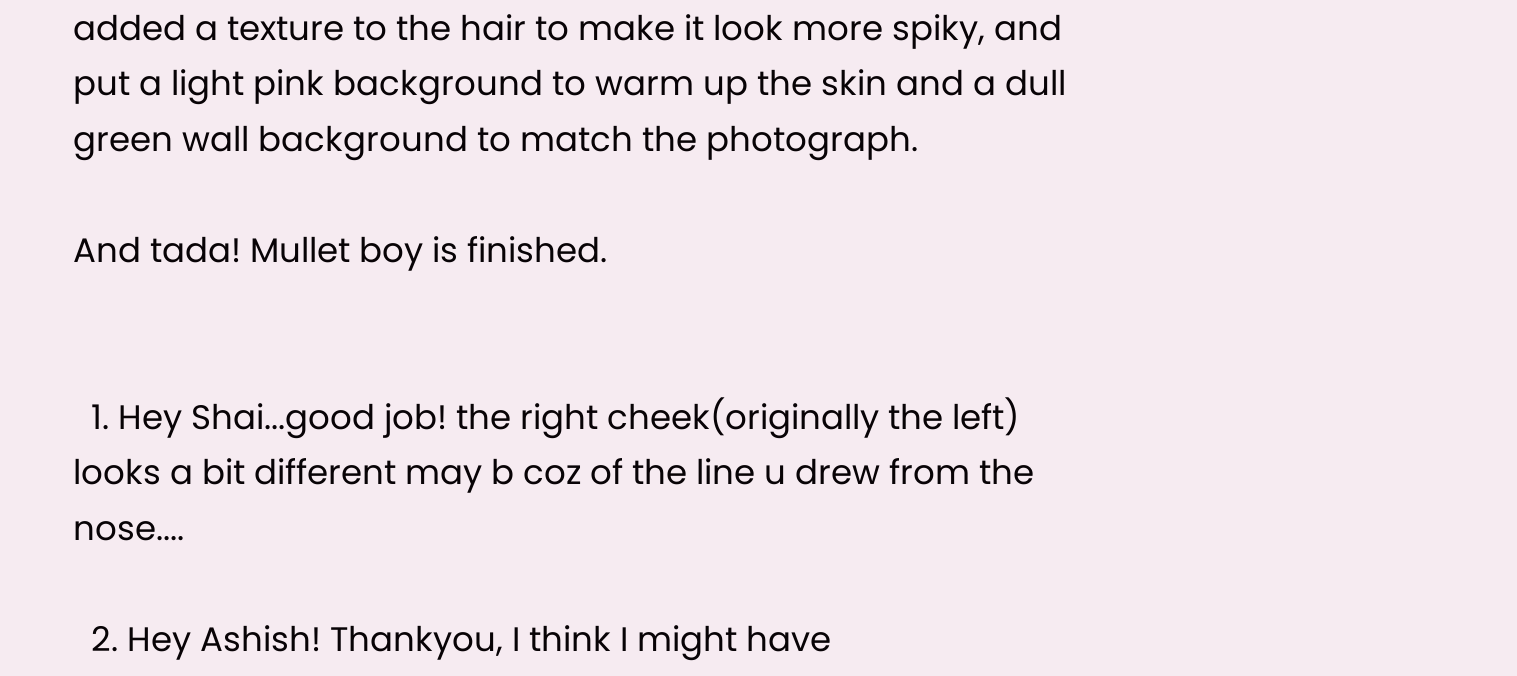added a texture to the hair to make it look more spiky, and put a light pink background to warm up the skin and a dull green wall background to match the photograph.

And tada! Mullet boy is finished.


  1. Hey Shai...good job! the right cheek(originally the left) looks a bit different may b coz of the line u drew from the nose....

  2. Hey Ashish! Thankyou, I think I might have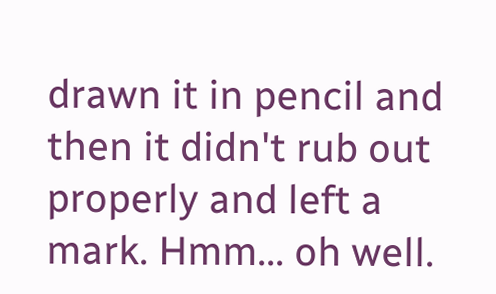drawn it in pencil and then it didn't rub out properly and left a mark. Hmm... oh well.